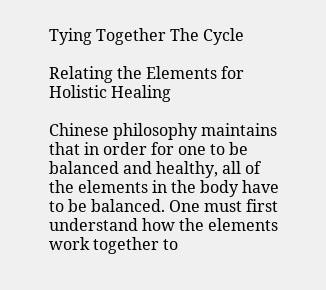Tying Together The Cycle

Relating the Elements for Holistic Healing

Chinese philosophy maintains that in order for one to be balanced and healthy, all of the elements in the body have to be balanced. One must first understand how the elements work together to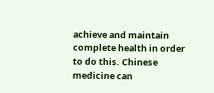achieve and maintain complete health in order to do this. Chinese medicine can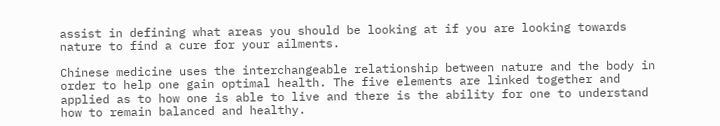assist in defining what areas you should be looking at if you are looking towards nature to find a cure for your ailments.

Chinese medicine uses the interchangeable relationship between nature and the body in order to help one gain optimal health. The five elements are linked together and applied as to how one is able to live and there is the ability for one to understand how to remain balanced and healthy.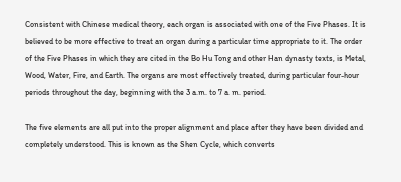Consistent with Chinese medical theory, each organ is associated with one of the Five Phases. It is believed to be more effective to treat an organ during a particular time appropriate to it. The order of the Five Phases in which they are cited in the Bo Hu Tong and other Han dynasty texts, is Metal, Wood, Water, Fire, and Earth. The organs are most effectively treated, during particular four-hour periods throughout the day, beginning with the 3 a.m. to 7 a. m. period.

The five elements are all put into the proper alignment and place after they have been divided and completely understood. This is known as the Shen Cycle, which converts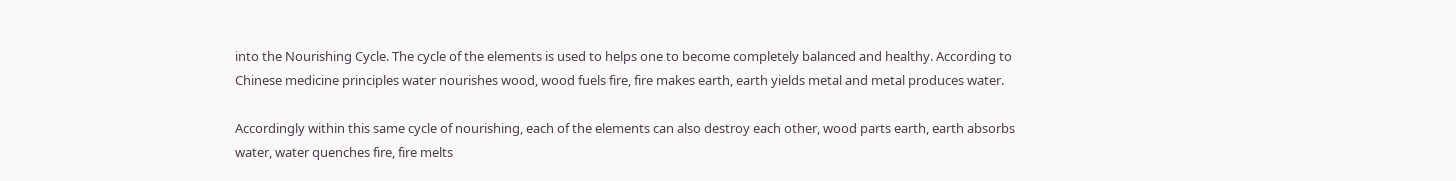into the Nourishing Cycle. The cycle of the elements is used to helps one to become completely balanced and healthy. According to Chinese medicine principles water nourishes wood, wood fuels fire, fire makes earth, earth yields metal and metal produces water.

Accordingly within this same cycle of nourishing, each of the elements can also destroy each other, wood parts earth, earth absorbs water, water quenches fire, fire melts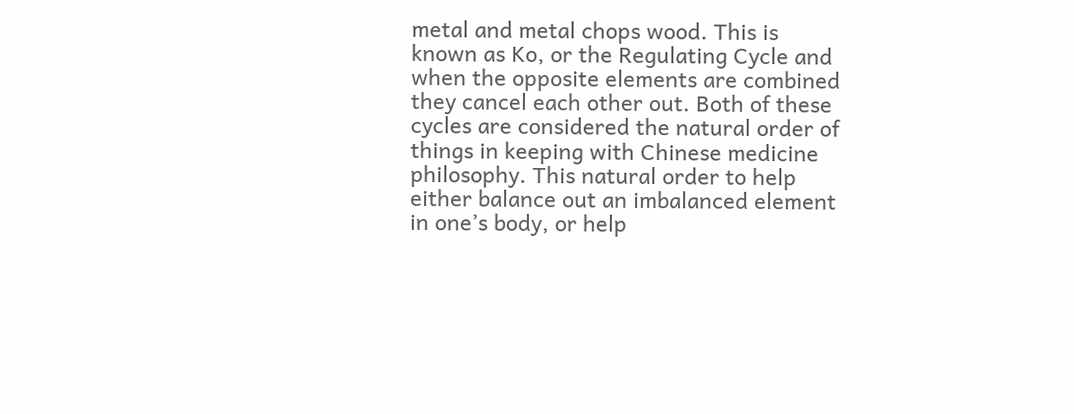metal and metal chops wood. This is known as Ko, or the Regulating Cycle and when the opposite elements are combined they cancel each other out. Both of these cycles are considered the natural order of things in keeping with Chinese medicine philosophy. This natural order to help either balance out an imbalanced element in one’s body, or help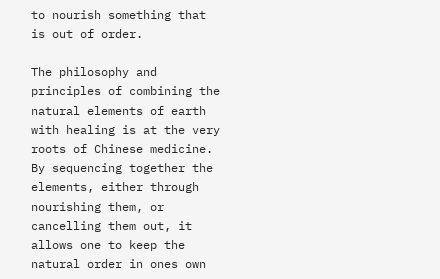to nourish something that is out of order.

The philosophy and principles of combining the natural elements of earth with healing is at the very roots of Chinese medicine. By sequencing together the elements, either through nourishing them, or cancelling them out, it allows one to keep the natural order in ones own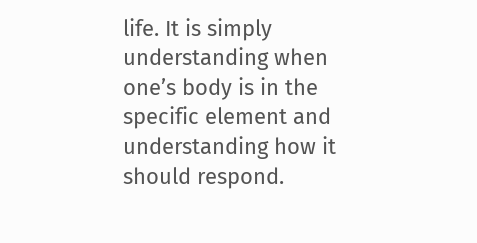life. It is simply understanding when one’s body is in the specific element and understanding how it should respond.